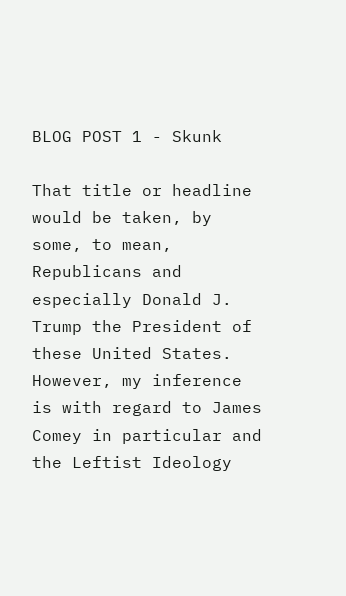BLOG POST 1 - Skunk

That title or headline would be taken, by some, to mean, Republicans and especially Donald J. Trump the President of these United States.  However, my inference is with regard to James Comey in particular and the Leftist Ideology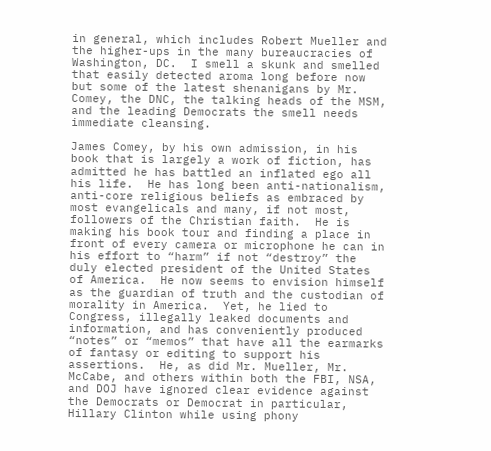in general, which includes Robert Mueller and the higher-ups in the many bureaucracies of Washington, DC.  I smell a skunk and smelled that easily detected aroma long before now but some of the latest shenanigans by Mr. Comey, the DNC, the talking heads of the MSM, and the leading Democrats the smell needs immediate cleansing.

James Comey, by his own admission, in his book that is largely a work of fiction, has admitted he has battled an inflated ego all his life.  He has long been anti-nationalism, anti-core religious beliefs as embraced by most evangelicals and many, if not most, followers of the Christian faith.  He is making his book tour and finding a place in front of every camera or microphone he can in his effort to “harm” if not “destroy” the duly elected president of the United States of America.  He now seems to envision himself as the guardian of truth and the custodian of morality in America.  Yet, he lied to Congress, illegally leaked documents and information, and has conveniently produced “notes” or “memos” that have all the earmarks of fantasy or editing to support his assertions.  He, as did Mr. Mueller, Mr. McCabe, and others within both the FBI, NSA, and DOJ have ignored clear evidence against the Democrats or Democrat in particular, Hillary Clinton while using phony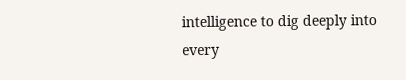intelligence to dig deeply into every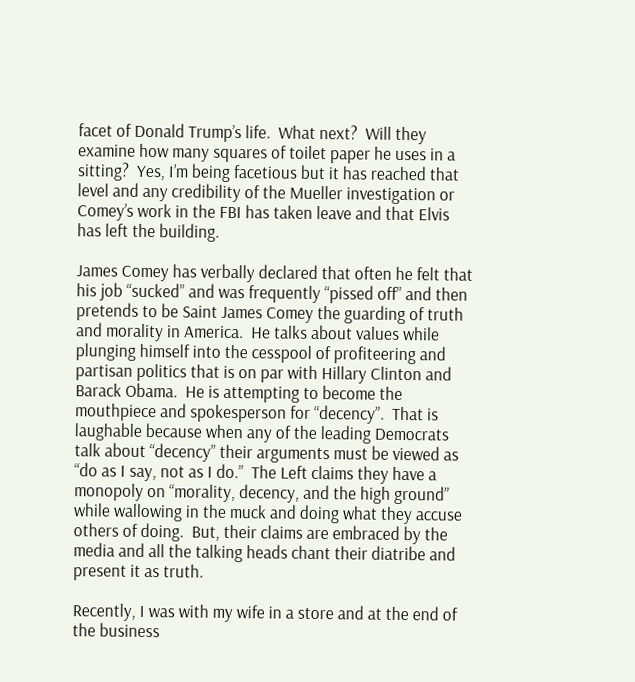facet of Donald Trump’s life.  What next?  Will they examine how many squares of toilet paper he uses in a sitting?  Yes, I’m being facetious but it has reached that level and any credibility of the Mueller investigation or Comey’s work in the FBI has taken leave and that Elvis has left the building.

James Comey has verbally declared that often he felt that his job “sucked” and was frequently “pissed off” and then pretends to be Saint James Comey the guarding of truth and morality in America.  He talks about values while plunging himself into the cesspool of profiteering and partisan politics that is on par with Hillary Clinton and Barack Obama.  He is attempting to become the mouthpiece and spokesperson for “decency”.  That is laughable because when any of the leading Democrats talk about “decency” their arguments must be viewed as “do as I say, not as I do.”  The Left claims they have a monopoly on “morality, decency, and the high ground” while wallowing in the muck and doing what they accuse others of doing.  But, their claims are embraced by the media and all the talking heads chant their diatribe and present it as truth.

Recently, I was with my wife in a store and at the end of the business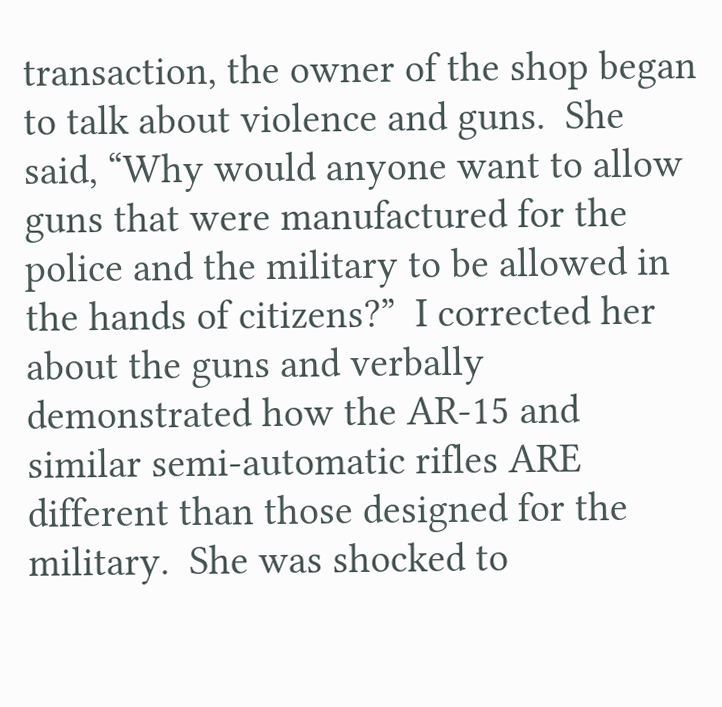transaction, the owner of the shop began to talk about violence and guns.  She said, “Why would anyone want to allow guns that were manufactured for the police and the military to be allowed in the hands of citizens?”  I corrected her about the guns and verbally demonstrated how the AR-15 and similar semi-automatic rifles ARE different than those designed for the military.  She was shocked to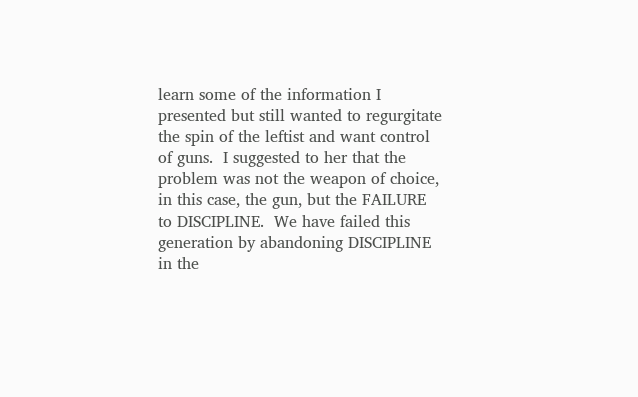learn some of the information I presented but still wanted to regurgitate the spin of the leftist and want control of guns.  I suggested to her that the problem was not the weapon of choice, in this case, the gun, but the FAILURE to DISCIPLINE.  We have failed this generation by abandoning DISCIPLINE in the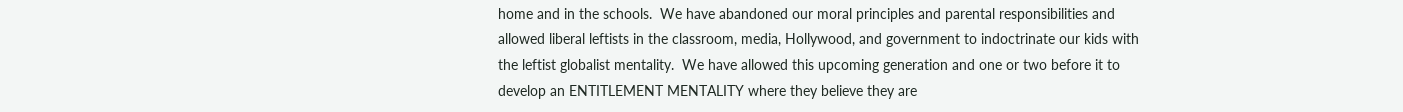home and in the schools.  We have abandoned our moral principles and parental responsibilities and allowed liberal leftists in the classroom, media, Hollywood, and government to indoctrinate our kids with the leftist globalist mentality.  We have allowed this upcoming generation and one or two before it to develop an ENTITLEMENT MENTALITY where they believe they are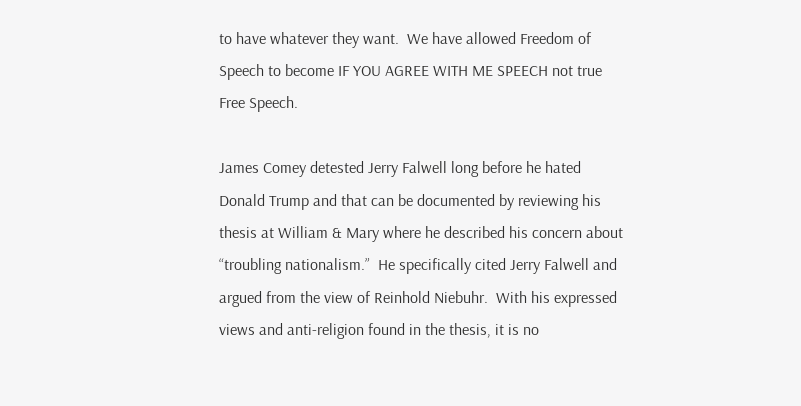to have whatever they want.  We have allowed Freedom of Speech to become IF YOU AGREE WITH ME SPEECH not true Free Speech.

James Comey detested Jerry Falwell long before he hated Donald Trump and that can be documented by reviewing his thesis at William & Mary where he described his concern about “troubling nationalism.”  He specifically cited Jerry Falwell and argued from the view of Reinhold Niebuhr.  With his expressed views and anti-religion found in the thesis, it is no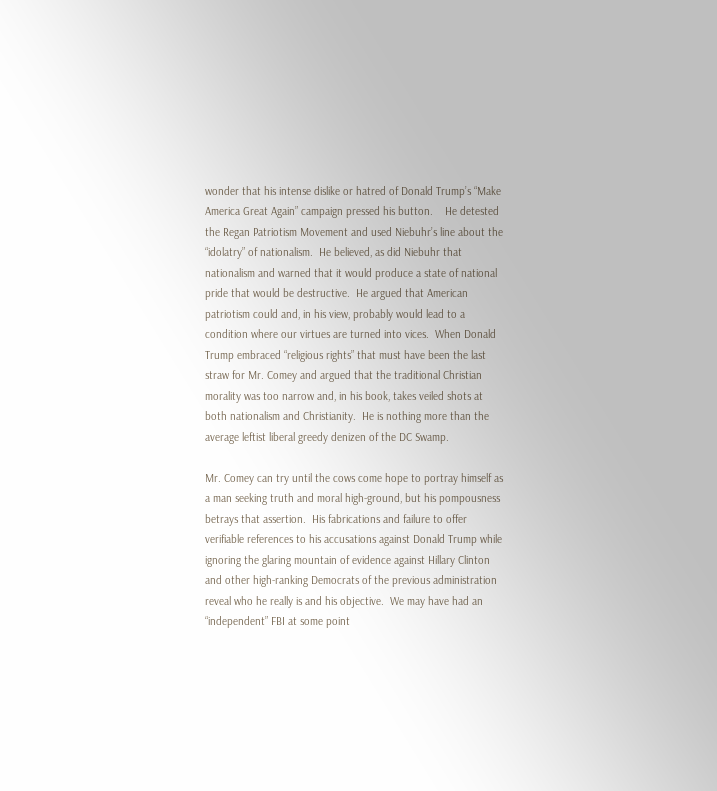wonder that his intense dislike or hatred of Donald Trump’s “Make America Great Again” campaign pressed his button.    He detested the Regan Patriotism Movement and used Niebuhr’s line about the “idolatry” of nationalism.  He believed, as did Niebuhr that nationalism and warned that it would produce a state of national pride that would be destructive.  He argued that American patriotism could and, in his view, probably would lead to a condition where our virtues are turned into vices.  When Donald Trump embraced “religious rights” that must have been the last straw for Mr. Comey and argued that the traditional Christian morality was too narrow and, in his book, takes veiled shots at both nationalism and Christianity.  He is nothing more than the average leftist liberal greedy denizen of the DC Swamp.

Mr. Comey can try until the cows come hope to portray himself as a man seeking truth and moral high-ground, but his pompousness betrays that assertion.  His fabrications and failure to offer verifiable references to his accusations against Donald Trump while ignoring the glaring mountain of evidence against Hillary Clinton and other high-ranking Democrats of the previous administration reveal who he really is and his objective.  We may have had an “independent” FBI at some point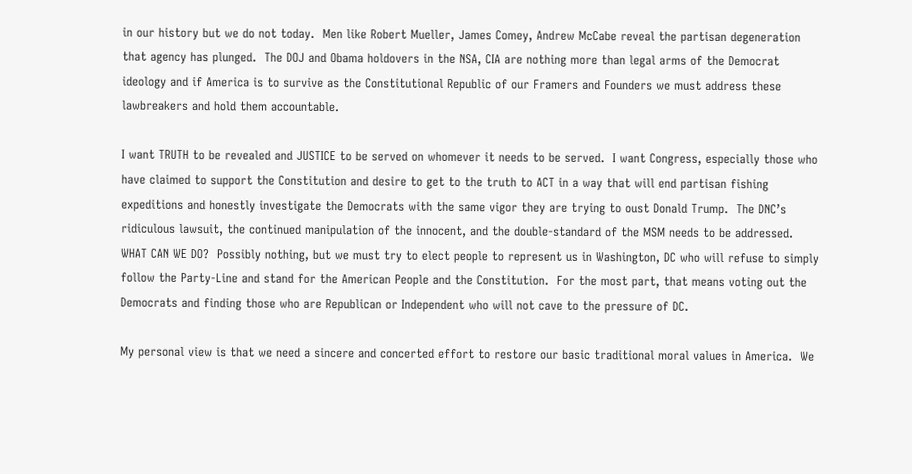in our history but we do not today.  Men like Robert Mueller, James Comey, Andrew McCabe reveal the partisan degeneration that agency has plunged.  The DOJ and Obama holdovers in the NSA, CIA are nothing more than legal arms of the Democrat ideology and if America is to survive as the Constitutional Republic of our Framers and Founders we must address these lawbreakers and hold them accountable.

I want TRUTH to be revealed and JUSTICE to be served on whomever it needs to be served.  I want Congress, especially those who have claimed to support the Constitution and desire to get to the truth to ACT in a way that will end partisan fishing expeditions and honestly investigate the Democrats with the same vigor they are trying to oust Donald Trump.  The DNC’s ridiculous lawsuit, the continued manipulation of the innocent, and the double-standard of the MSM needs to be addressed.  WHAT CAN WE DO?  Possibly nothing, but we must try to elect people to represent us in Washington, DC who will refuse to simply follow the Party-Line and stand for the American People and the Constitution.  For the most part, that means voting out the Democrats and finding those who are Republican or Independent who will not cave to the pressure of DC.

My personal view is that we need a sincere and concerted effort to restore our basic traditional moral values in America.  We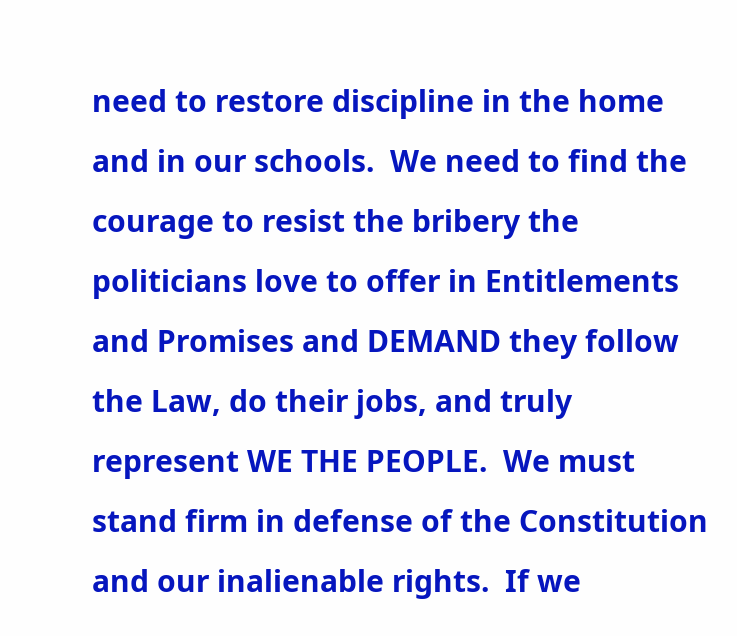need to restore discipline in the home and in our schools.  We need to find the courage to resist the bribery the politicians love to offer in Entitlements and Promises and DEMAND they follow the Law, do their jobs, and truly represent WE THE PEOPLE.  We must stand firm in defense of the Constitution and our inalienable rights.  If we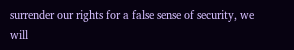surrender our rights for a false sense of security, we will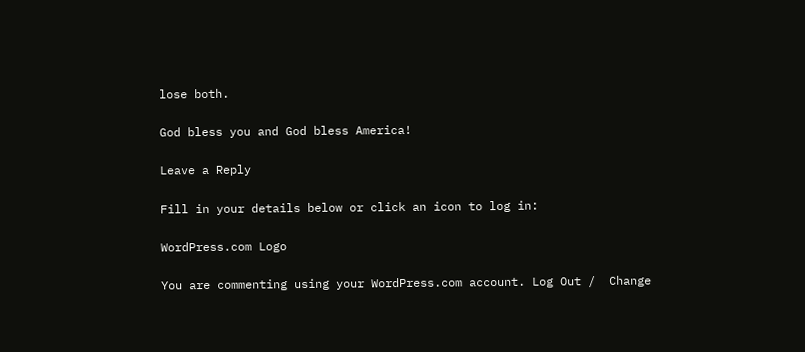lose both.

God bless you and God bless America!

Leave a Reply

Fill in your details below or click an icon to log in:

WordPress.com Logo

You are commenting using your WordPress.com account. Log Out /  Change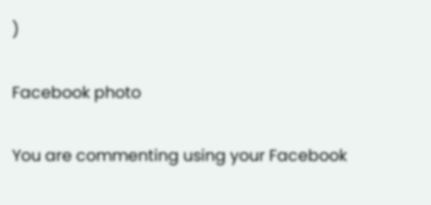)

Facebook photo

You are commenting using your Facebook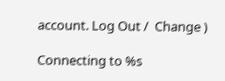account. Log Out /  Change )

Connecting to %s